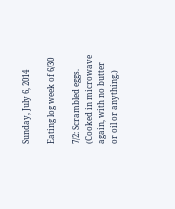Sunday, July 6, 2014

Eating log week of 6/30

7/2: Scrambled eggs. (Cooked in microwave again, with no butter or oil or anything.)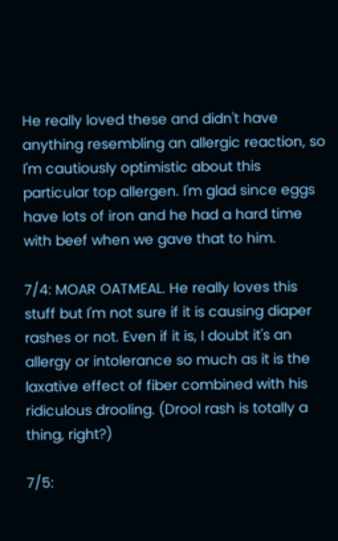He really loved these and didn't have anything resembling an allergic reaction, so I'm cautiously optimistic about this particular top allergen. I'm glad since eggs have lots of iron and he had a hard time with beef when we gave that to him.

7/4: MOAR OATMEAL. He really loves this stuff but I'm not sure if it is causing diaper rashes or not. Even if it is, I doubt it's an allergy or intolerance so much as it is the laxative effect of fiber combined with his ridiculous drooling. (Drool rash is totally a thing, right?)

7/5: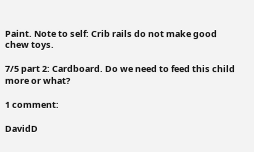Paint. Note to self: Crib rails do not make good chew toys.

7/5 part 2: Cardboard. Do we need to feed this child more or what?

1 comment:

DavidD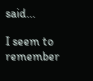said...

I seem to remember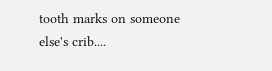tooth marks on someone else's crib....